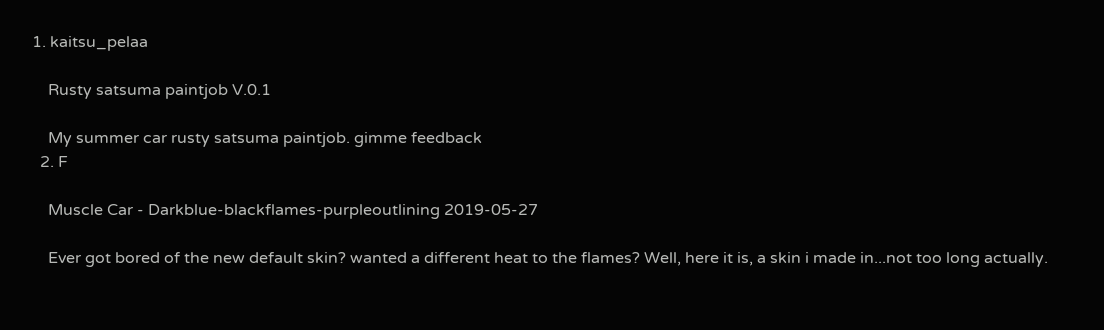1. kaitsu_pelaa

    Rusty satsuma paintjob V.0.1

    My summer car rusty satsuma paintjob. gimme feedback
  2. F

    Muscle Car - Darkblue-blackflames-purpleoutlining 2019-05-27

    Ever got bored of the new default skin? wanted a different heat to the flames? Well, here it is, a skin i made in...not too long actually.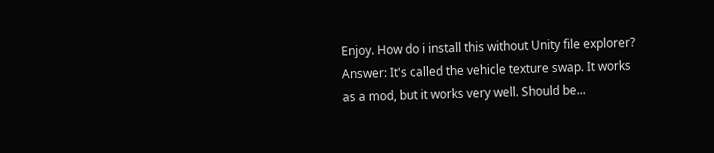Enjoy. How do i install this without Unity file explorer? Answer: It's called the vehicle texture swap. It works as a mod, but it works very well. Should be...